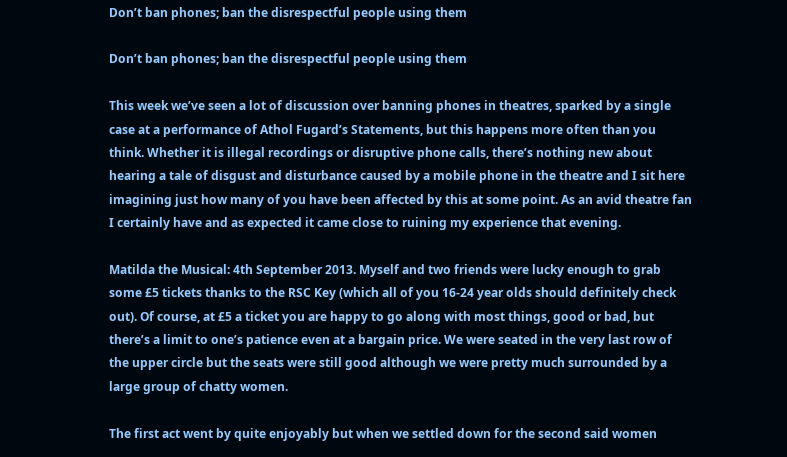Don’t ban phones; ban the disrespectful people using them

Don’t ban phones; ban the disrespectful people using them

This week we’ve seen a lot of discussion over banning phones in theatres, sparked by a single case at a performance of Athol Fugard’s Statements, but this happens more often than you think. Whether it is illegal recordings or disruptive phone calls, there’s nothing new about hearing a tale of disgust and disturbance caused by a mobile phone in the theatre and I sit here imagining just how many of you have been affected by this at some point. As an avid theatre fan I certainly have and as expected it came close to ruining my experience that evening.

Matilda the Musical: 4th September 2013. Myself and two friends were lucky enough to grab some £5 tickets thanks to the RSC Key (which all of you 16-24 year olds should definitely check out). Of course, at £5 a ticket you are happy to go along with most things, good or bad, but there’s a limit to one’s patience even at a bargain price. We were seated in the very last row of the upper circle but the seats were still good although we were pretty much surrounded by a large group of chatty women.

The first act went by quite enjoyably but when we settled down for the second said women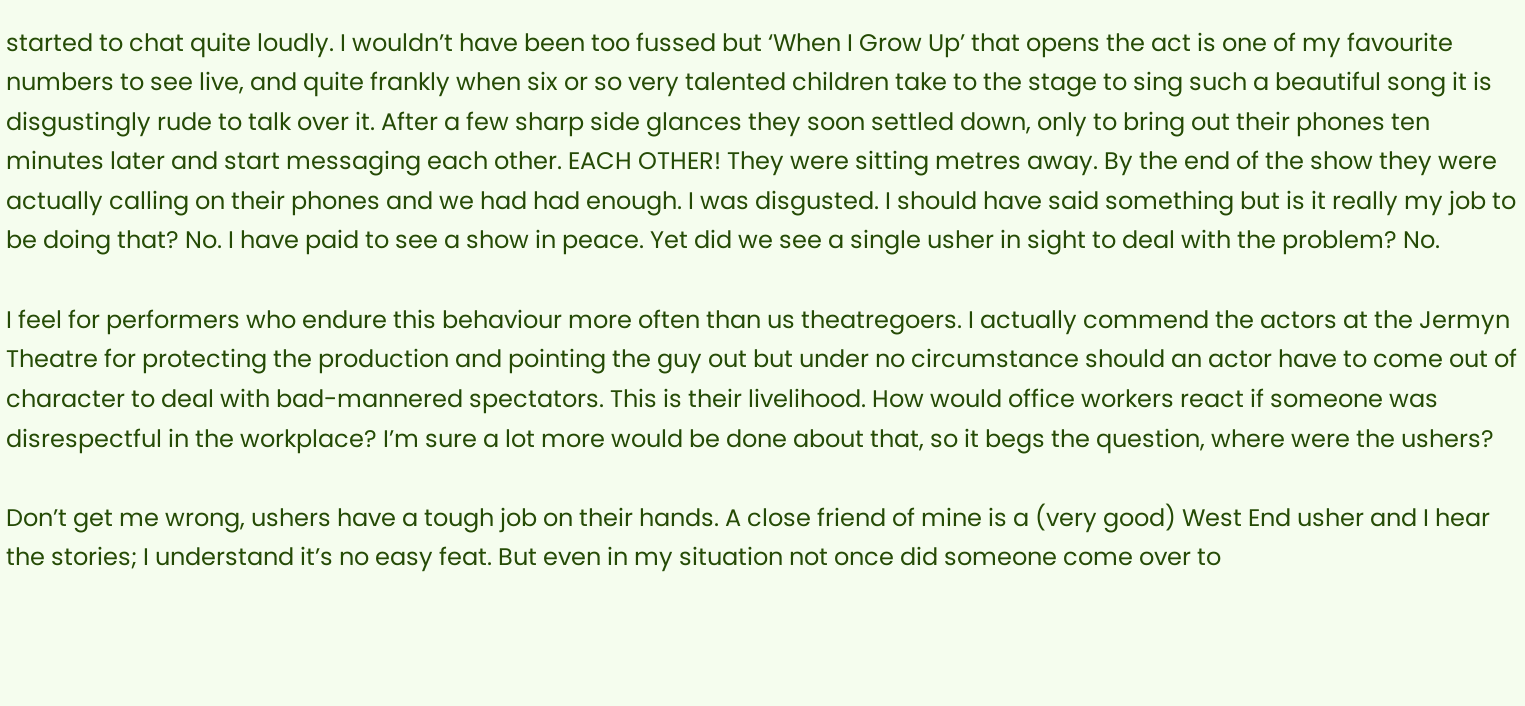started to chat quite loudly. I wouldn’t have been too fussed but ‘When I Grow Up’ that opens the act is one of my favourite numbers to see live, and quite frankly when six or so very talented children take to the stage to sing such a beautiful song it is disgustingly rude to talk over it. After a few sharp side glances they soon settled down, only to bring out their phones ten minutes later and start messaging each other. EACH OTHER! They were sitting metres away. By the end of the show they were actually calling on their phones and we had had enough. I was disgusted. I should have said something but is it really my job to be doing that? No. I have paid to see a show in peace. Yet did we see a single usher in sight to deal with the problem? No.

I feel for performers who endure this behaviour more often than us theatregoers. I actually commend the actors at the Jermyn Theatre for protecting the production and pointing the guy out but under no circumstance should an actor have to come out of character to deal with bad-mannered spectators. This is their livelihood. How would office workers react if someone was disrespectful in the workplace? I’m sure a lot more would be done about that, so it begs the question, where were the ushers?

Don’t get me wrong, ushers have a tough job on their hands. A close friend of mine is a (very good) West End usher and I hear the stories; I understand it’s no easy feat. But even in my situation not once did someone come over to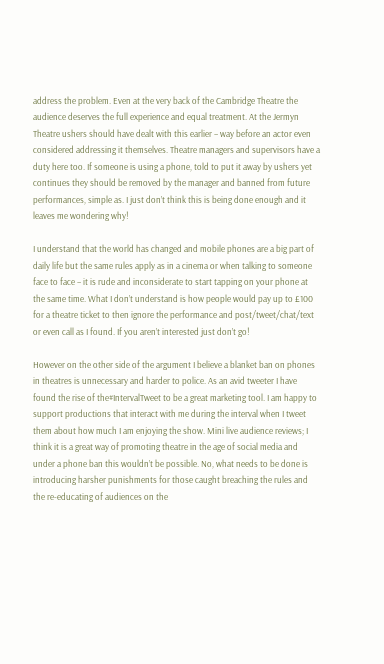address the problem. Even at the very back of the Cambridge Theatre the audience deserves the full experience and equal treatment. At the Jermyn Theatre ushers should have dealt with this earlier – way before an actor even considered addressing it themselves. Theatre managers and supervisors have a duty here too. If someone is using a phone, told to put it away by ushers yet continues they should be removed by the manager and banned from future performances, simple as. I just don’t think this is being done enough and it leaves me wondering why!

I understand that the world has changed and mobile phones are a big part of daily life but the same rules apply as in a cinema or when talking to someone face to face – it is rude and inconsiderate to start tapping on your phone at the same time. What I don’t understand is how people would pay up to £100 for a theatre ticket to then ignore the performance and post/tweet/chat/text or even call as I found. If you aren’t interested just don’t go!

However on the other side of the argument I believe a blanket ban on phones in theatres is unnecessary and harder to police. As an avid tweeter I have found the rise of the#IntervalTweet to be a great marketing tool. I am happy to support productions that interact with me during the interval when I tweet them about how much I am enjoying the show. Mini live audience reviews; I think it is a great way of promoting theatre in the age of social media and under a phone ban this wouldn’t be possible. No, what needs to be done is introducing harsher punishments for those caught breaching the rules and the re-educating of audiences on the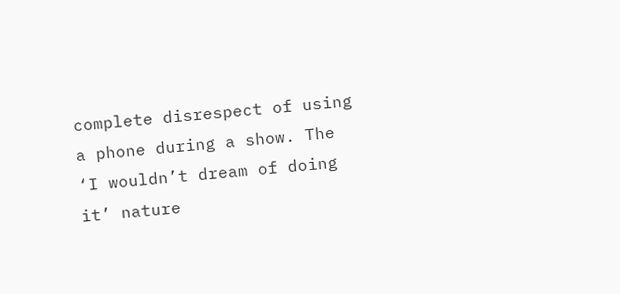complete disrespect of using a phone during a show. The ‘I wouldn’t dream of doing it’ nature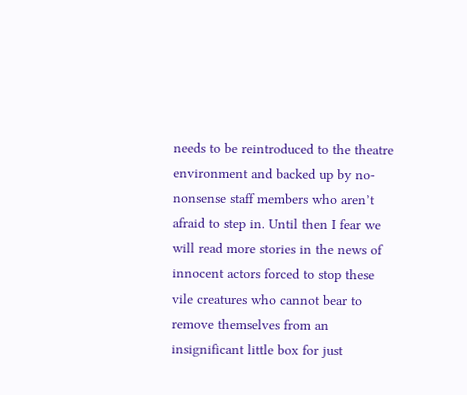needs to be reintroduced to the theatre environment and backed up by no-nonsense staff members who aren’t afraid to step in. Until then I fear we will read more stories in the news of innocent actors forced to stop these vile creatures who cannot bear to remove themselves from an insignificant little box for just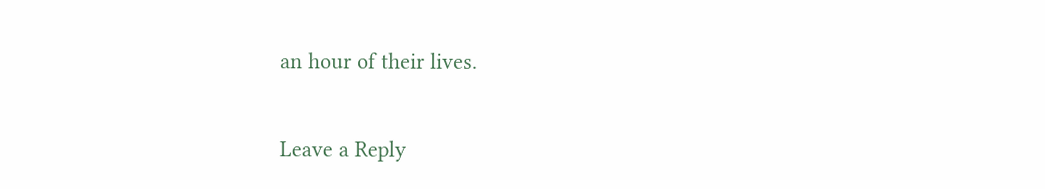an hour of their lives.

Leave a Reply